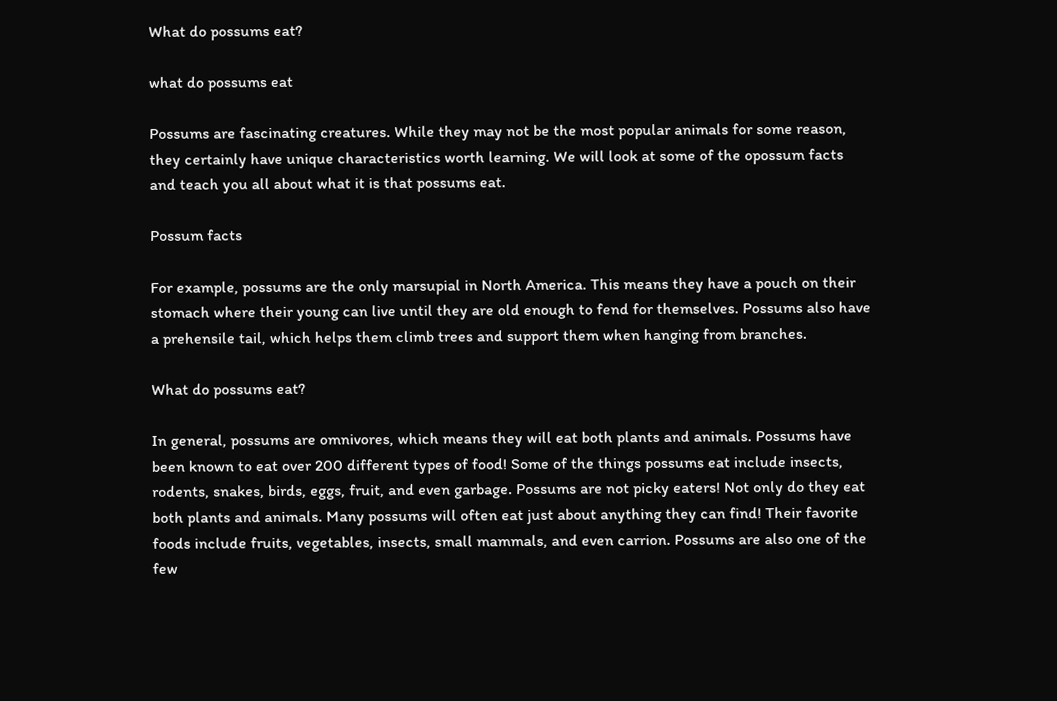What do possums eat?

what do possums eat

Possums are fascinating creatures. While they may not be the most popular animals for some reason, they certainly have unique characteristics worth learning. We will look at some of the opossum facts and teach you all about what it is that possums eat.

Possum facts

For example, possums are the only marsupial in North America. This means they have a pouch on their stomach where their young can live until they are old enough to fend for themselves. Possums also have a prehensile tail, which helps them climb trees and support them when hanging from branches.

What do possums eat?

In general, possums are omnivores, which means they will eat both plants and animals. Possums have been known to eat over 200 different types of food! Some of the things possums eat include insects, rodents, snakes, birds, eggs, fruit, and even garbage. Possums are not picky eaters! Not only do they eat both plants and animals. Many possums will often eat just about anything they can find! Their favorite foods include fruits, vegetables, insects, small mammals, and even carrion. Possums are also one of the few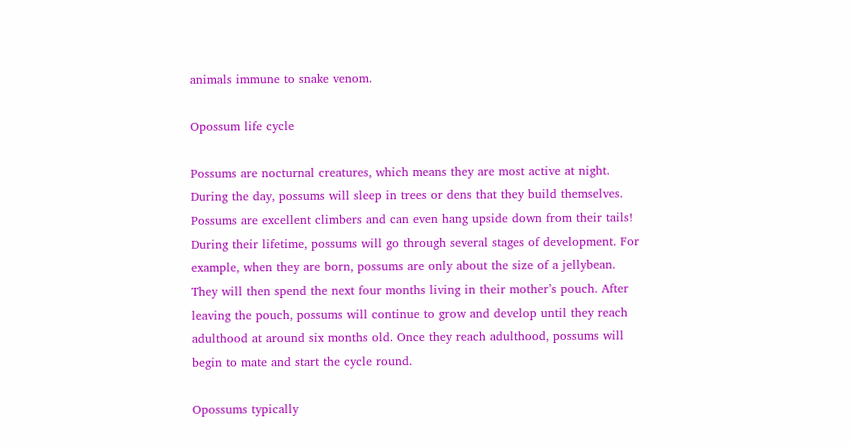animals immune to snake venom.

Opossum life cycle

Possums are nocturnal creatures, which means they are most active at night. During the day, possums will sleep in trees or dens that they build themselves. Possums are excellent climbers and can even hang upside down from their tails! During their lifetime, possums will go through several stages of development. For example, when they are born, possums are only about the size of a jellybean. They will then spend the next four months living in their mother’s pouch. After leaving the pouch, possums will continue to grow and develop until they reach adulthood at around six months old. Once they reach adulthood, possums will begin to mate and start the cycle round.

Opossums typically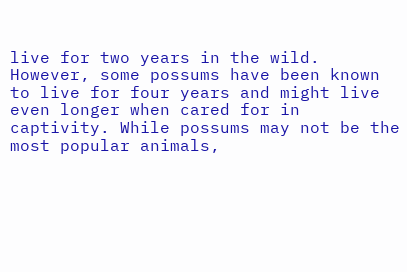live for two years in the wild. However, some possums have been known to live for four years and might live even longer when cared for in captivity. While possums may not be the most popular animals,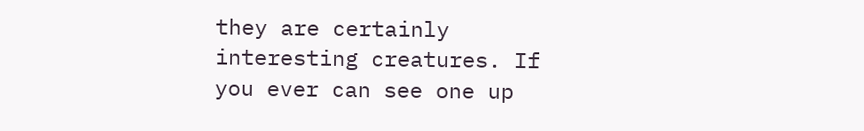they are certainly interesting creatures. If you ever can see one up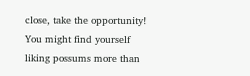close, take the opportunity! You might find yourself liking possums more than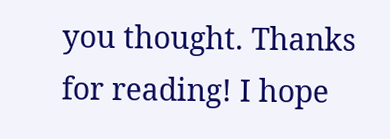you thought. Thanks for reading! I hope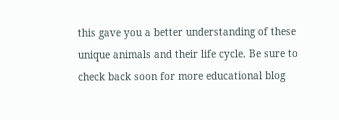this gave you a better understanding of these unique animals and their life cycle. Be sure to check back soon for more educational blog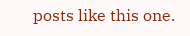posts like this one.